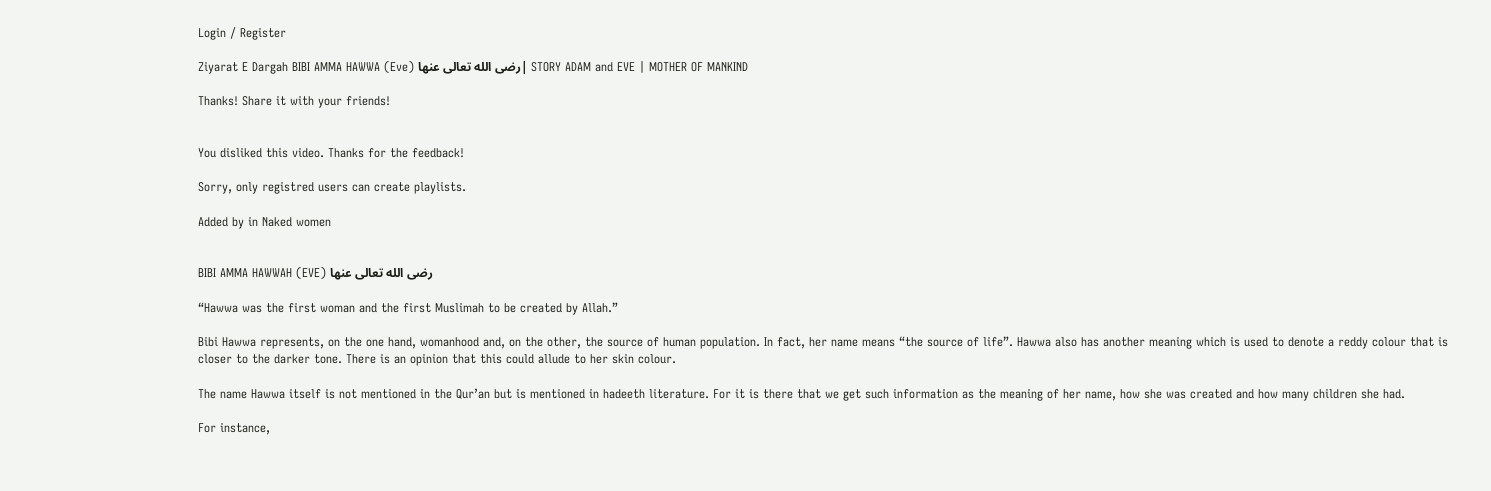Login / Register

Ziyarat E Dargah BIBI AMMA HAWWA (Eve) رضى الله تعالى عنها| STORY ADAM and EVE | MOTHER OF MANKIND

Thanks! Share it with your friends!


You disliked this video. Thanks for the feedback!

Sorry, only registred users can create playlists.

Added by in Naked women


BIBI AMMA HAWWAH (EVE) رضى الله تعالى عنها

“Hawwa was the first woman and the first Muslimah to be created by Allah.”

Bibi Hawwa represents, on the one hand, womanhood and, on the other, the source of human population. In fact, her name means “the source of life”. Hawwa also has another meaning which is used to denote a reddy colour that is closer to the darker tone. There is an opinion that this could allude to her skin colour.

The name Hawwa itself is not mentioned in the Qur’an but is mentioned in hadeeth literature. For it is there that we get such information as the meaning of her name, how she was created and how many children she had.

For instance,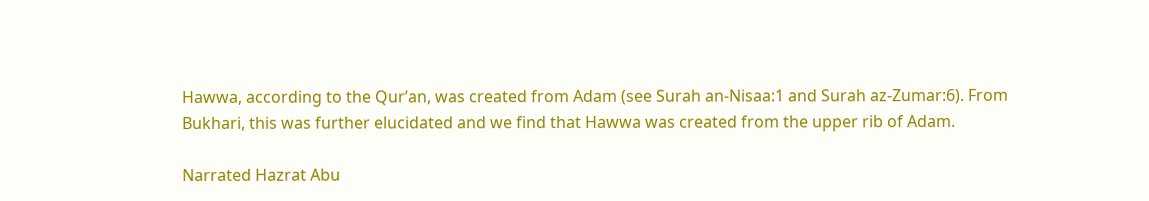Hawwa, according to the Qur’an, was created from Adam (see Surah an-Nisaa:1 and Surah az-Zumar:6). From Bukhari, this was further elucidated and we find that Hawwa was created from the upper rib of Adam.

Narrated Hazrat Abu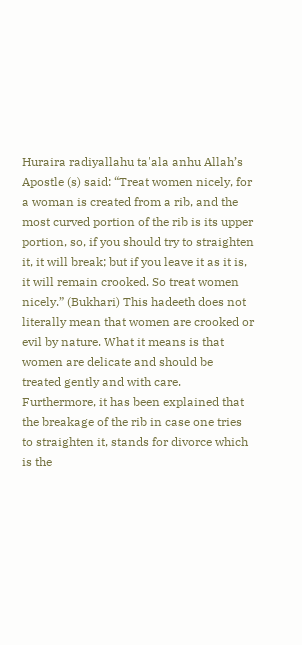Huraira radiyallahu ta'ala anhu Allah’s Apostle (s) said: “Treat women nicely, for a woman is created from a rib, and the most curved portion of the rib is its upper portion, so, if you should try to straighten it, it will break; but if you leave it as it is, it will remain crooked. So treat women nicely.” (Bukhari) This hadeeth does not literally mean that women are crooked or evil by nature. What it means is that women are delicate and should be treated gently and with care. Furthermore, it has been explained that the breakage of the rib in case one tries to straighten it, stands for divorce which is the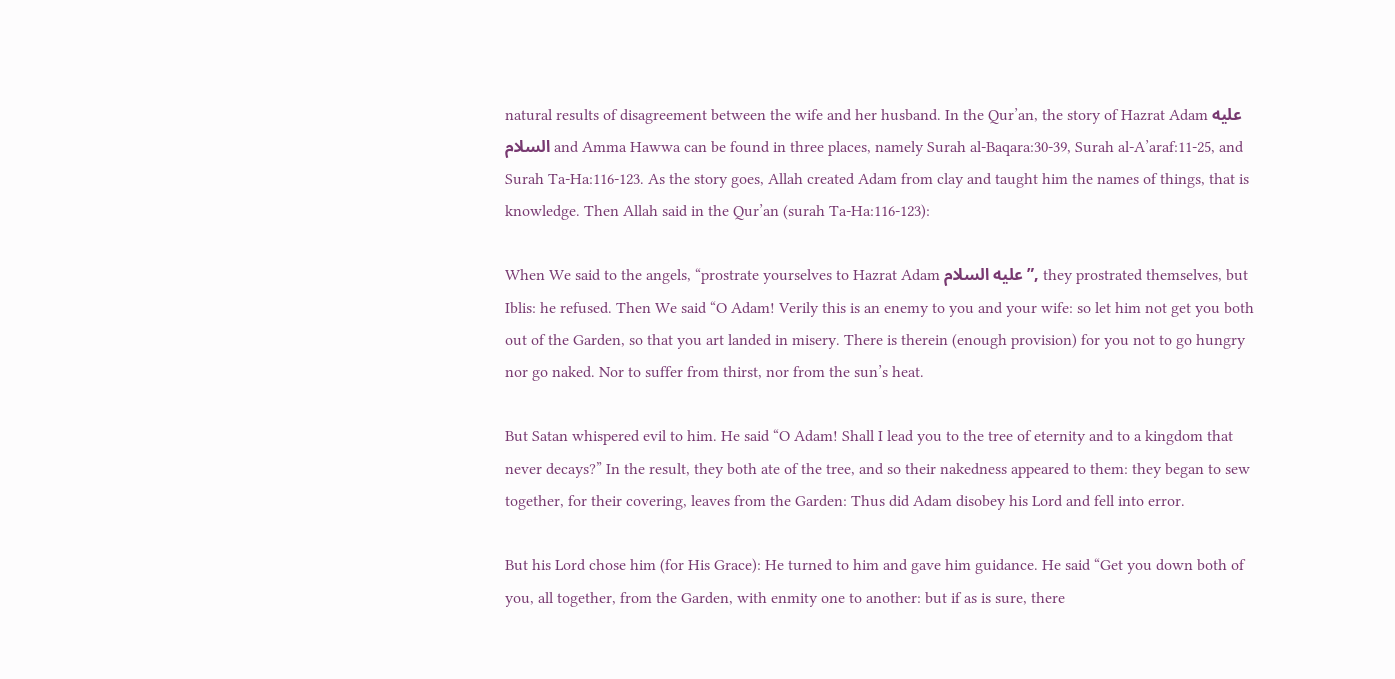natural results of disagreement between the wife and her husband. In the Qur’an, the story of Hazrat Adam عليه السلام and Amma Hawwa can be found in three places, namely Surah al-Baqara:30-39, Surah al-A’araf:11-25, and Surah Ta-Ha:116-123. As the story goes, Allah created Adam from clay and taught him the names of things, that is knowledge. Then Allah said in the Qur’an (surah Ta-Ha:116-123):

When We said to the angels, “prostrate yourselves to Hazrat Adam عليه السلام”, they prostrated themselves, but Iblis: he refused. Then We said “O Adam! Verily this is an enemy to you and your wife: so let him not get you both out of the Garden, so that you art landed in misery. There is therein (enough provision) for you not to go hungry nor go naked. Nor to suffer from thirst, nor from the sun’s heat.

But Satan whispered evil to him. He said “O Adam! Shall I lead you to the tree of eternity and to a kingdom that never decays?” In the result, they both ate of the tree, and so their nakedness appeared to them: they began to sew together, for their covering, leaves from the Garden: Thus did Adam disobey his Lord and fell into error.

But his Lord chose him (for His Grace): He turned to him and gave him guidance. He said “Get you down both of you, all together, from the Garden, with enmity one to another: but if as is sure, there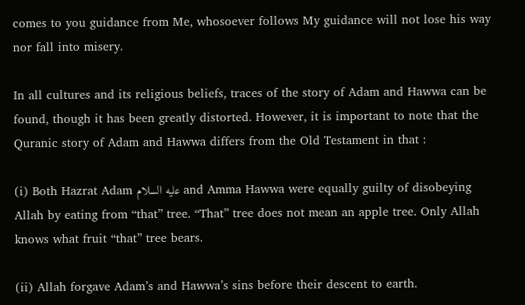comes to you guidance from Me, whosoever follows My guidance will not lose his way nor fall into misery.

In all cultures and its religious beliefs, traces of the story of Adam and Hawwa can be found, though it has been greatly distorted. However, it is important to note that the Quranic story of Adam and Hawwa differs from the Old Testament in that :

(i) Both Hazrat Adam عليه السلام and Amma Hawwa were equally guilty of disobeying Allah by eating from “that” tree. “That” tree does not mean an apple tree. Only Allah knows what fruit “that” tree bears.

(ii) Allah forgave Adam’s and Hawwa’s sins before their descent to earth.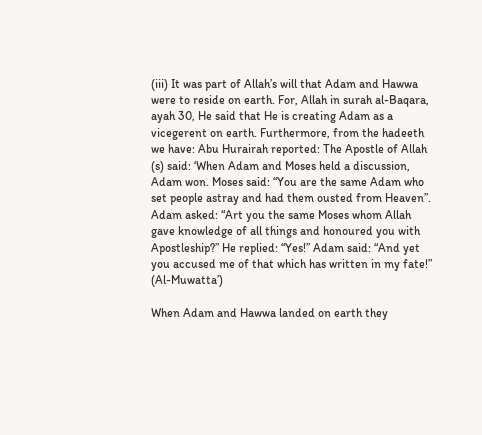(iii) It was part of Allah’s will that Adam and Hawwa were to reside on earth. For, Allah in surah al-Baqara, ayah 30, He said that He is creating Adam as a vicegerent on earth. Furthermore, from the hadeeth we have: Abu Hurairah reported: The Apostle of Allah (s) said: ‘When Adam and Moses held a discussion, Adam won. Moses said: “You are the same Adam who set people astray and had them ousted from Heaven”. Adam asked: “Art you the same Moses whom Allah gave knowledge of all things and honoured you with Apostleship?” He replied: “Yes!” Adam said: “And yet you accused me of that which has written in my fate!” (Al-Muwatta’)

When Adam and Hawwa landed on earth they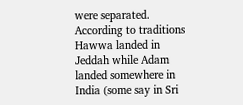were separated. According to traditions Hawwa landed in Jeddah while Adam landed somewhere in India (some say in Sri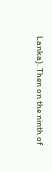Lanka). Then on the ninth of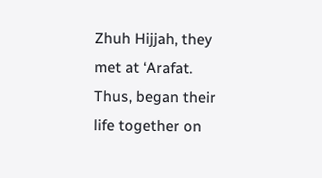Zhuh Hijjah, they met at ‘Arafat. Thus, began their life together on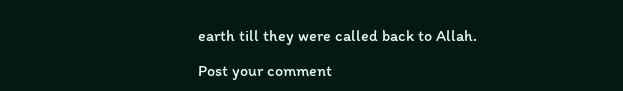earth till they were called back to Allah.

Post your comment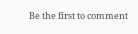Be the first to comment